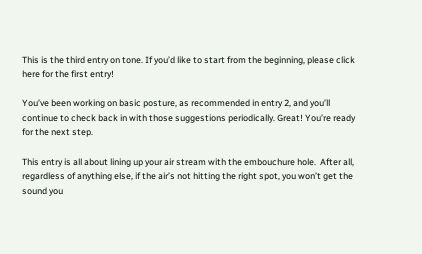This is the third entry on tone. If you’d like to start from the beginning, please click here for the first entry!

You’ve been working on basic posture, as recommended in entry 2, and you’ll continue to check back in with those suggestions periodically. Great! You’re ready for the next step.

This entry is all about lining up your air stream with the embouchure hole.  After all, regardless of anything else, if the air’s not hitting the right spot, you won’t get the sound you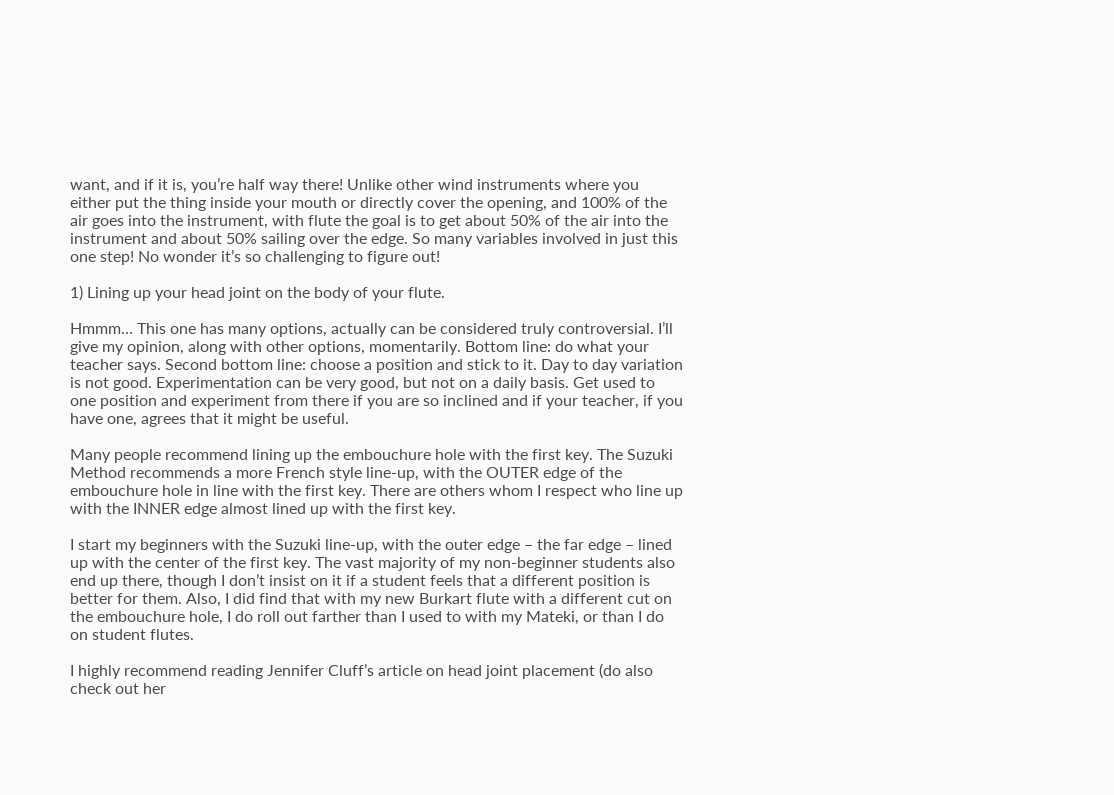want, and if it is, you’re half way there! Unlike other wind instruments where you either put the thing inside your mouth or directly cover the opening, and 100% of the air goes into the instrument, with flute the goal is to get about 50% of the air into the instrument and about 50% sailing over the edge. So many variables involved in just this one step! No wonder it’s so challenging to figure out!

1) Lining up your head joint on the body of your flute.

Hmmm… This one has many options, actually can be considered truly controversial. I’ll give my opinion, along with other options, momentarily. Bottom line: do what your teacher says. Second bottom line: choose a position and stick to it. Day to day variation is not good. Experimentation can be very good, but not on a daily basis. Get used to one position and experiment from there if you are so inclined and if your teacher, if you have one, agrees that it might be useful.

Many people recommend lining up the embouchure hole with the first key. The Suzuki Method recommends a more French style line-up, with the OUTER edge of the embouchure hole in line with the first key. There are others whom I respect who line up with the INNER edge almost lined up with the first key.

I start my beginners with the Suzuki line-up, with the outer edge – the far edge – lined up with the center of the first key. The vast majority of my non-beginner students also end up there, though I don’t insist on it if a student feels that a different position is better for them. Also, I did find that with my new Burkart flute with a different cut on the embouchure hole, I do roll out farther than I used to with my Mateki, or than I do on student flutes.

I highly recommend reading Jennifer Cluff’s article on head joint placement (do also check out her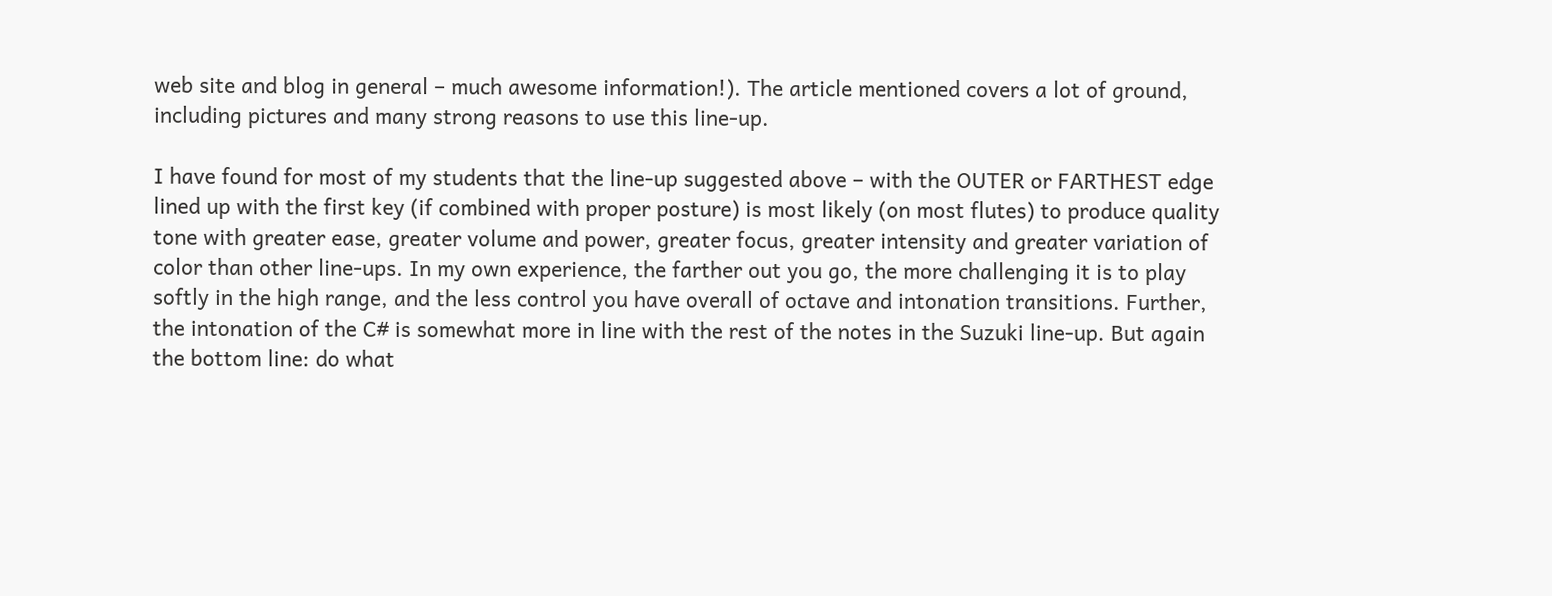web site and blog in general – much awesome information!). The article mentioned covers a lot of ground, including pictures and many strong reasons to use this line-up.

I have found for most of my students that the line-up suggested above – with the OUTER or FARTHEST edge lined up with the first key (if combined with proper posture) is most likely (on most flutes) to produce quality tone with greater ease, greater volume and power, greater focus, greater intensity and greater variation of color than other line-ups. In my own experience, the farther out you go, the more challenging it is to play softly in the high range, and the less control you have overall of octave and intonation transitions. Further, the intonation of the C# is somewhat more in line with the rest of the notes in the Suzuki line-up. But again the bottom line: do what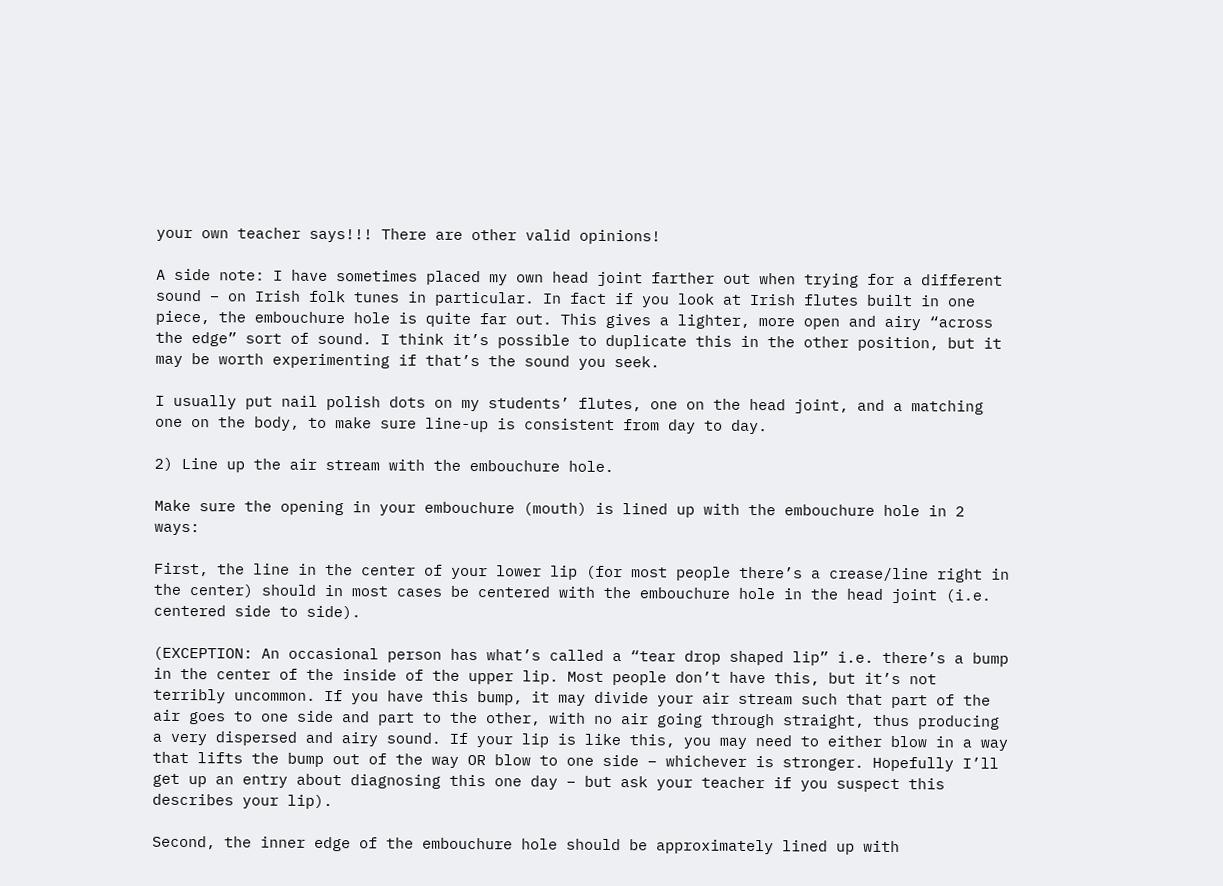your own teacher says!!! There are other valid opinions!

A side note: I have sometimes placed my own head joint farther out when trying for a different sound – on Irish folk tunes in particular. In fact if you look at Irish flutes built in one piece, the embouchure hole is quite far out. This gives a lighter, more open and airy “across the edge” sort of sound. I think it’s possible to duplicate this in the other position, but it may be worth experimenting if that’s the sound you seek.

I usually put nail polish dots on my students’ flutes, one on the head joint, and a matching one on the body, to make sure line-up is consistent from day to day.

2) Line up the air stream with the embouchure hole.

Make sure the opening in your embouchure (mouth) is lined up with the embouchure hole in 2 ways:

First, the line in the center of your lower lip (for most people there’s a crease/line right in the center) should in most cases be centered with the embouchure hole in the head joint (i.e. centered side to side).

(EXCEPTION: An occasional person has what’s called a “tear drop shaped lip” i.e. there’s a bump in the center of the inside of the upper lip. Most people don’t have this, but it’s not terribly uncommon. If you have this bump, it may divide your air stream such that part of the air goes to one side and part to the other, with no air going through straight, thus producing a very dispersed and airy sound. If your lip is like this, you may need to either blow in a way that lifts the bump out of the way OR blow to one side – whichever is stronger. Hopefully I’ll get up an entry about diagnosing this one day – but ask your teacher if you suspect this describes your lip).

Second, the inner edge of the embouchure hole should be approximately lined up with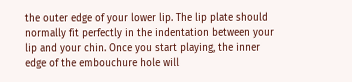the outer edge of your lower lip. The lip plate should normally fit perfectly in the indentation between your lip and your chin. Once you start playing, the inner edge of the embouchure hole will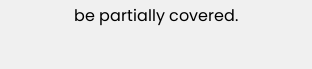be partially covered.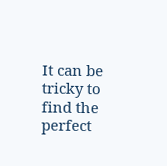It can be tricky to find the perfect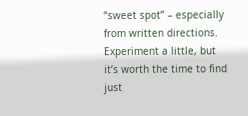“sweet spot” – especially from written directions. Experiment a little, but it’s worth the time to find just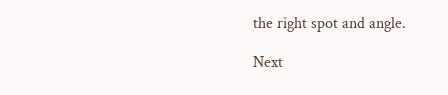the right spot and angle.

Next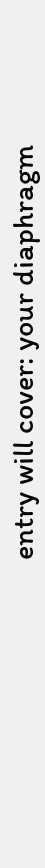entry will cover: your diaphragm